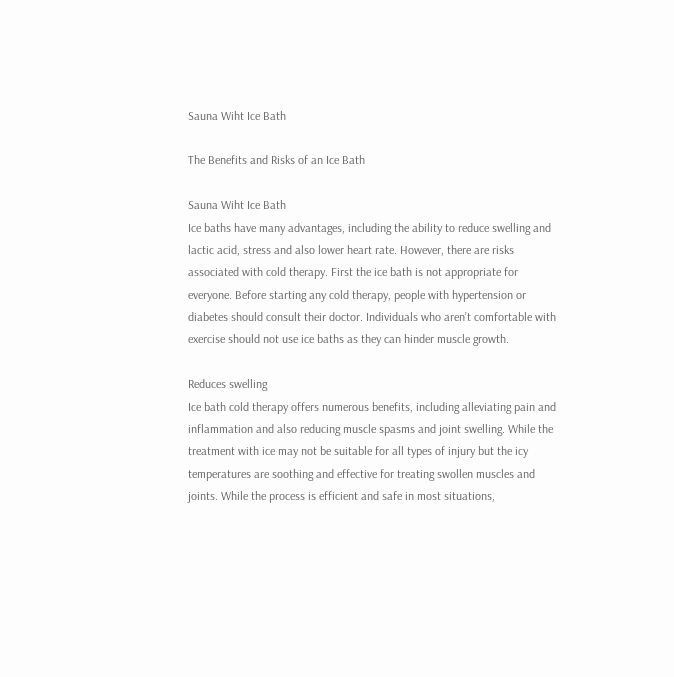Sauna Wiht Ice Bath

The Benefits and Risks of an Ice Bath

Sauna Wiht Ice Bath
Ice baths have many advantages, including the ability to reduce swelling and lactic acid, stress and also lower heart rate. However, there are risks associated with cold therapy. First the ice bath is not appropriate for everyone. Before starting any cold therapy, people with hypertension or diabetes should consult their doctor. Individuals who aren’t comfortable with exercise should not use ice baths as they can hinder muscle growth.

Reduces swelling
Ice bath cold therapy offers numerous benefits, including alleviating pain and inflammation and also reducing muscle spasms and joint swelling. While the treatment with ice may not be suitable for all types of injury but the icy temperatures are soothing and effective for treating swollen muscles and joints. While the process is efficient and safe in most situations,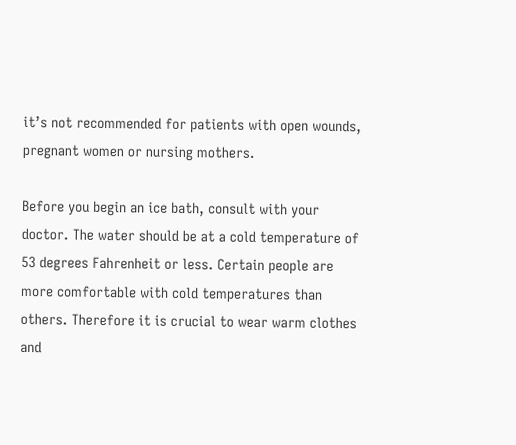it’s not recommended for patients with open wounds, pregnant women or nursing mothers.

Before you begin an ice bath, consult with your doctor. The water should be at a cold temperature of 53 degrees Fahrenheit or less. Certain people are more comfortable with cold temperatures than others. Therefore it is crucial to wear warm clothes and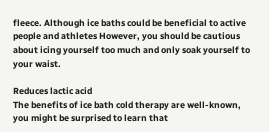fleece. Although ice baths could be beneficial to active people and athletes However, you should be cautious about icing yourself too much and only soak yourself to your waist.

Reduces lactic acid
The benefits of ice bath cold therapy are well-known, you might be surprised to learn that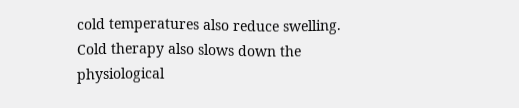cold temperatures also reduce swelling. Cold therapy also slows down the physiological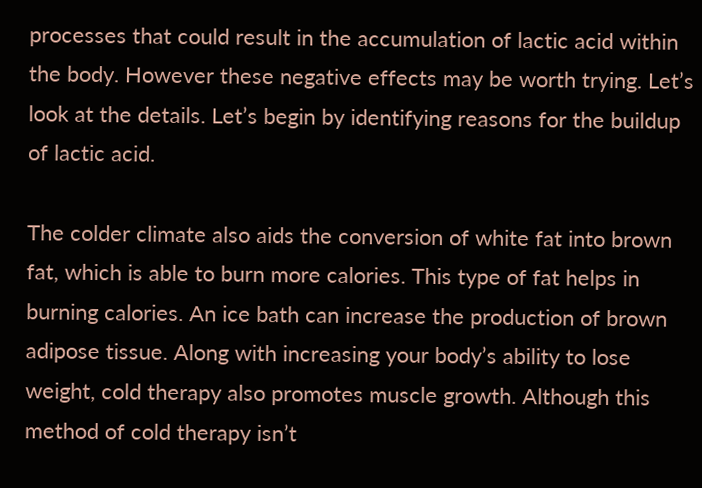processes that could result in the accumulation of lactic acid within the body. However these negative effects may be worth trying. Let’s look at the details. Let’s begin by identifying reasons for the buildup of lactic acid.

The colder climate also aids the conversion of white fat into brown fat, which is able to burn more calories. This type of fat helps in burning calories. An ice bath can increase the production of brown adipose tissue. Along with increasing your body’s ability to lose weight, cold therapy also promotes muscle growth. Although this method of cold therapy isn’t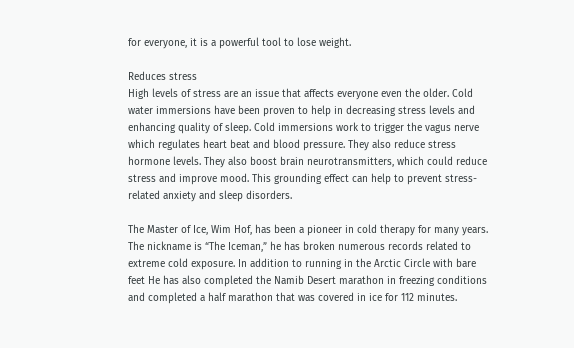for everyone, it is a powerful tool to lose weight.

Reduces stress
High levels of stress are an issue that affects everyone even the older. Cold water immersions have been proven to help in decreasing stress levels and enhancing quality of sleep. Cold immersions work to trigger the vagus nerve which regulates heart beat and blood pressure. They also reduce stress hormone levels. They also boost brain neurotransmitters, which could reduce stress and improve mood. This grounding effect can help to prevent stress-related anxiety and sleep disorders.

The Master of Ice, Wim Hof, has been a pioneer in cold therapy for many years. The nickname is “The Iceman,” he has broken numerous records related to extreme cold exposure. In addition to running in the Arctic Circle with bare feet He has also completed the Namib Desert marathon in freezing conditions and completed a half marathon that was covered in ice for 112 minutes.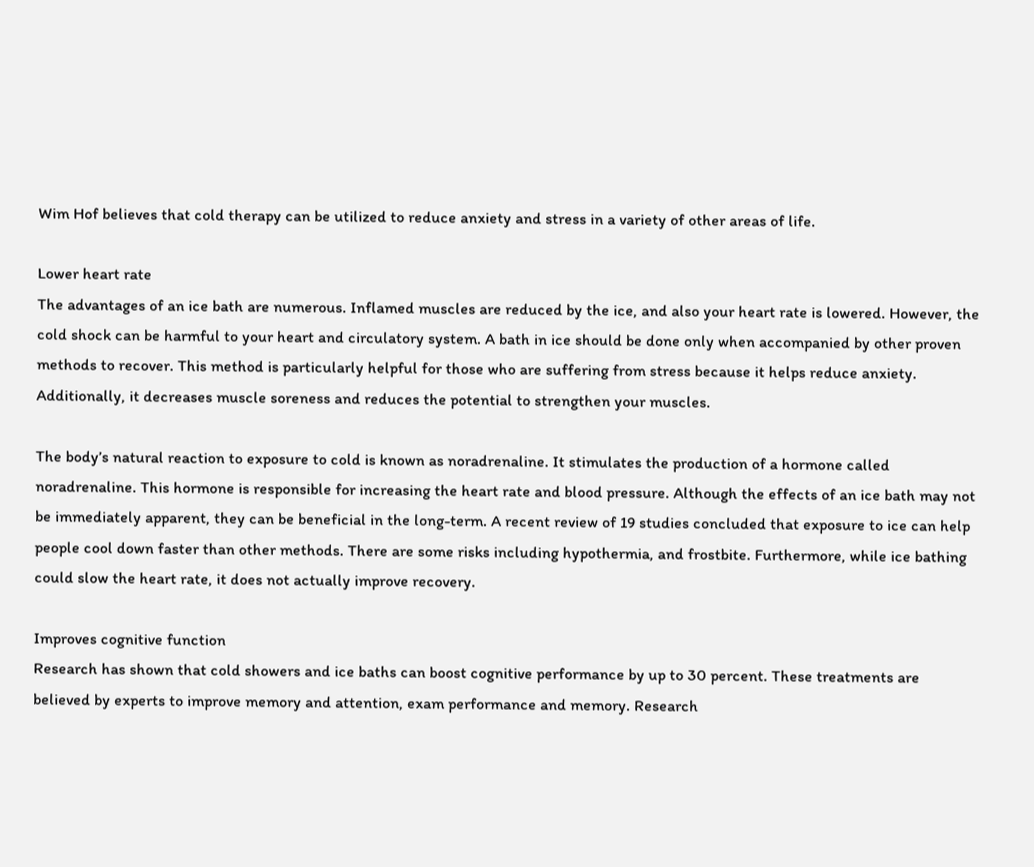Wim Hof believes that cold therapy can be utilized to reduce anxiety and stress in a variety of other areas of life.

Lower heart rate
The advantages of an ice bath are numerous. Inflamed muscles are reduced by the ice, and also your heart rate is lowered. However, the cold shock can be harmful to your heart and circulatory system. A bath in ice should be done only when accompanied by other proven methods to recover. This method is particularly helpful for those who are suffering from stress because it helps reduce anxiety. Additionally, it decreases muscle soreness and reduces the potential to strengthen your muscles.

The body’s natural reaction to exposure to cold is known as noradrenaline. It stimulates the production of a hormone called noradrenaline. This hormone is responsible for increasing the heart rate and blood pressure. Although the effects of an ice bath may not be immediately apparent, they can be beneficial in the long-term. A recent review of 19 studies concluded that exposure to ice can help people cool down faster than other methods. There are some risks including hypothermia, and frostbite. Furthermore, while ice bathing could slow the heart rate, it does not actually improve recovery.

Improves cognitive function
Research has shown that cold showers and ice baths can boost cognitive performance by up to 30 percent. These treatments are believed by experts to improve memory and attention, exam performance and memory. Research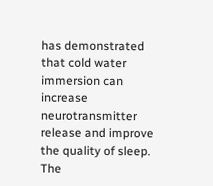has demonstrated that cold water immersion can increase neurotransmitter release and improve the quality of sleep. The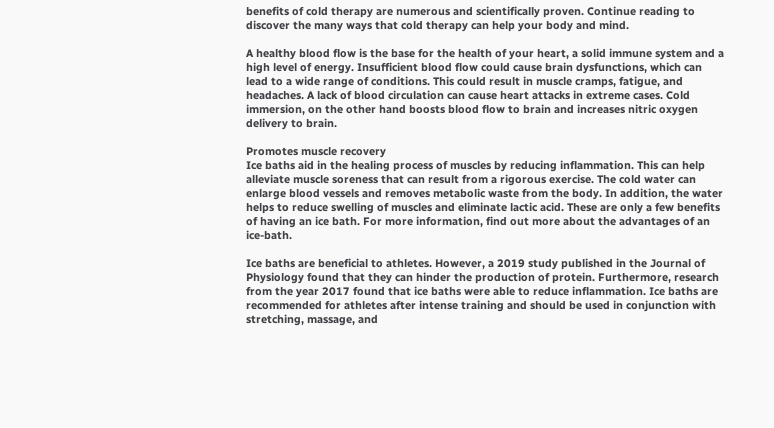benefits of cold therapy are numerous and scientifically proven. Continue reading to discover the many ways that cold therapy can help your body and mind.

A healthy blood flow is the base for the health of your heart, a solid immune system and a high level of energy. Insufficient blood flow could cause brain dysfunctions, which can lead to a wide range of conditions. This could result in muscle cramps, fatigue, and headaches. A lack of blood circulation can cause heart attacks in extreme cases. Cold immersion, on the other hand boosts blood flow to brain and increases nitric oxygen delivery to brain.

Promotes muscle recovery
Ice baths aid in the healing process of muscles by reducing inflammation. This can help alleviate muscle soreness that can result from a rigorous exercise. The cold water can enlarge blood vessels and removes metabolic waste from the body. In addition, the water helps to reduce swelling of muscles and eliminate lactic acid. These are only a few benefits of having an ice bath. For more information, find out more about the advantages of an ice-bath.

Ice baths are beneficial to athletes. However, a 2019 study published in the Journal of Physiology found that they can hinder the production of protein. Furthermore, research from the year 2017 found that ice baths were able to reduce inflammation. Ice baths are recommended for athletes after intense training and should be used in conjunction with stretching, massage, and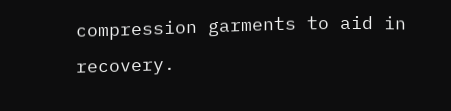compression garments to aid in recovery.